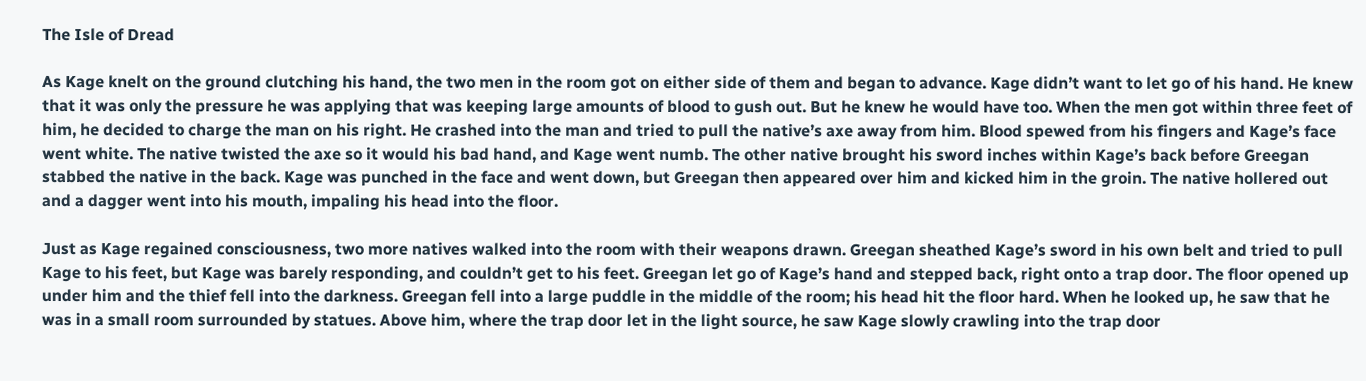The Isle of Dread

As Kage knelt on the ground clutching his hand, the two men in the room got on either side of them and began to advance. Kage didn’t want to let go of his hand. He knew that it was only the pressure he was applying that was keeping large amounts of blood to gush out. But he knew he would have too. When the men got within three feet of him, he decided to charge the man on his right. He crashed into the man and tried to pull the native’s axe away from him. Blood spewed from his fingers and Kage’s face went white. The native twisted the axe so it would his bad hand, and Kage went numb. The other native brought his sword inches within Kage’s back before Greegan stabbed the native in the back. Kage was punched in the face and went down, but Greegan then appeared over him and kicked him in the groin. The native hollered out and a dagger went into his mouth, impaling his head into the floor.

Just as Kage regained consciousness, two more natives walked into the room with their weapons drawn. Greegan sheathed Kage’s sword in his own belt and tried to pull Kage to his feet, but Kage was barely responding, and couldn’t get to his feet. Greegan let go of Kage’s hand and stepped back, right onto a trap door. The floor opened up under him and the thief fell into the darkness. Greegan fell into a large puddle in the middle of the room; his head hit the floor hard. When he looked up, he saw that he was in a small room surrounded by statues. Above him, where the trap door let in the light source, he saw Kage slowly crawling into the trap door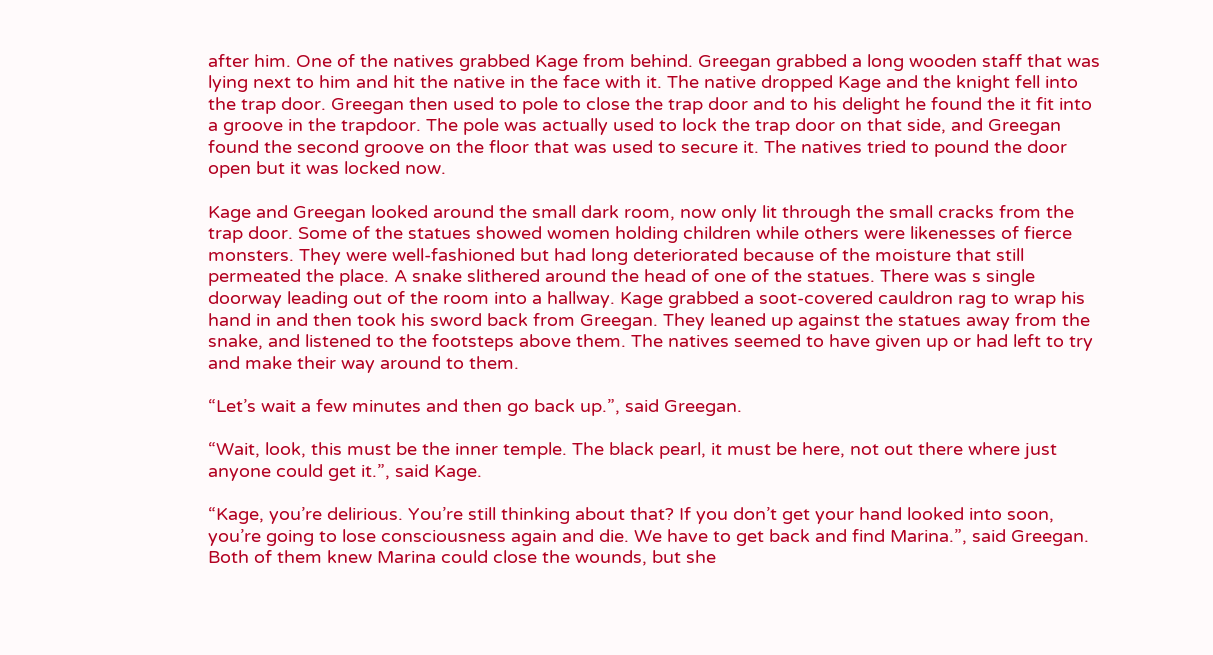after him. One of the natives grabbed Kage from behind. Greegan grabbed a long wooden staff that was lying next to him and hit the native in the face with it. The native dropped Kage and the knight fell into the trap door. Greegan then used to pole to close the trap door and to his delight he found the it fit into a groove in the trapdoor. The pole was actually used to lock the trap door on that side, and Greegan found the second groove on the floor that was used to secure it. The natives tried to pound the door open but it was locked now.

Kage and Greegan looked around the small dark room, now only lit through the small cracks from the trap door. Some of the statues showed women holding children while others were likenesses of fierce monsters. They were well-fashioned but had long deteriorated because of the moisture that still permeated the place. A snake slithered around the head of one of the statues. There was s single doorway leading out of the room into a hallway. Kage grabbed a soot-covered cauldron rag to wrap his hand in and then took his sword back from Greegan. They leaned up against the statues away from the snake, and listened to the footsteps above them. The natives seemed to have given up or had left to try and make their way around to them.

“Let’s wait a few minutes and then go back up.”, said Greegan.

“Wait, look, this must be the inner temple. The black pearl, it must be here, not out there where just anyone could get it.”, said Kage.

“Kage, you’re delirious. You’re still thinking about that? If you don’t get your hand looked into soon, you’re going to lose consciousness again and die. We have to get back and find Marina.”, said Greegan. Both of them knew Marina could close the wounds, but she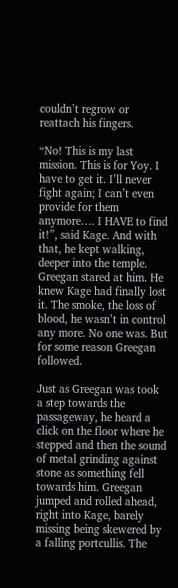couldn’t regrow or reattach his fingers.

“No! This is my last mission. This is for Yoy. I have to get it. I’ll never fight again; I can’t even provide for them anymore…. I HAVE to find it!”, said Kage. And with that, he kept walking, deeper into the temple. Greegan stared at him. He knew Kage had finally lost it. The smoke, the loss of blood, he wasn’t in control any more. No one was. But for some reason Greegan followed.

Just as Greegan was took a step towards the passageway, he heard a click on the floor where he stepped and then the sound of metal grinding against stone as something fell towards him. Greegan jumped and rolled ahead, right into Kage, barely missing being skewered by a falling portcullis. The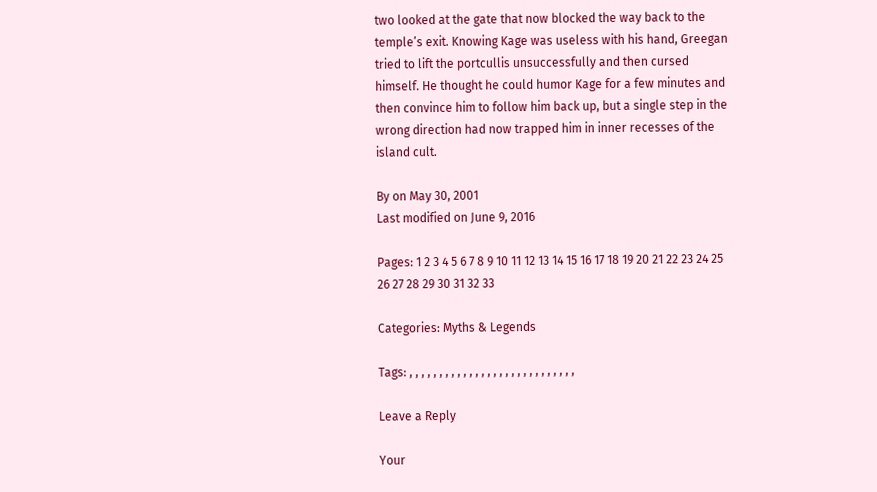two looked at the gate that now blocked the way back to the temple’s exit. Knowing Kage was useless with his hand, Greegan tried to lift the portcullis unsuccessfully and then cursed himself. He thought he could humor Kage for a few minutes and then convince him to follow him back up, but a single step in the wrong direction had now trapped him in inner recesses of the island cult.

By on May 30, 2001
Last modified on June 9, 2016

Pages: 1 2 3 4 5 6 7 8 9 10 11 12 13 14 15 16 17 18 19 20 21 22 23 24 25 26 27 28 29 30 31 32 33

Categories: Myths & Legends

Tags: , , , , , , , , , , , , , , , , , , , , , , , , , , , ,

Leave a Reply

Your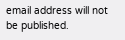email address will not be published.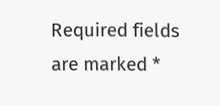Required fields are marked *